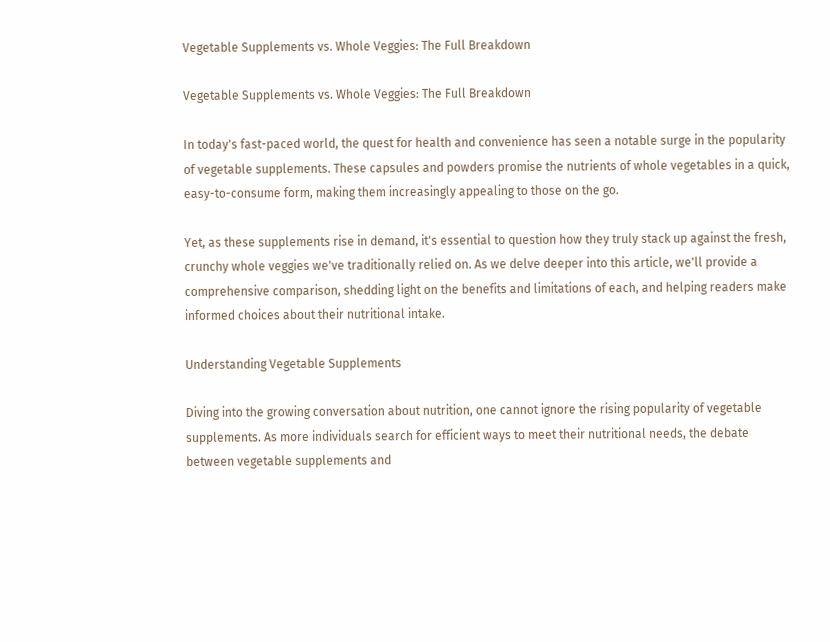Vegetable Supplements vs. Whole Veggies: The Full Breakdown

Vegetable Supplements vs. Whole Veggies: The Full Breakdown

In today's fast-paced world, the quest for health and convenience has seen a notable surge in the popularity of vegetable supplements. These capsules and powders promise the nutrients of whole vegetables in a quick, easy-to-consume form, making them increasingly appealing to those on the go.

Yet, as these supplements rise in demand, it's essential to question how they truly stack up against the fresh, crunchy whole veggies we've traditionally relied on. As we delve deeper into this article, we'll provide a comprehensive comparison, shedding light on the benefits and limitations of each, and helping readers make informed choices about their nutritional intake.

Understanding Vegetable Supplements

Diving into the growing conversation about nutrition, one cannot ignore the rising popularity of vegetable supplements. As more individuals search for efficient ways to meet their nutritional needs, the debate between vegetable supplements and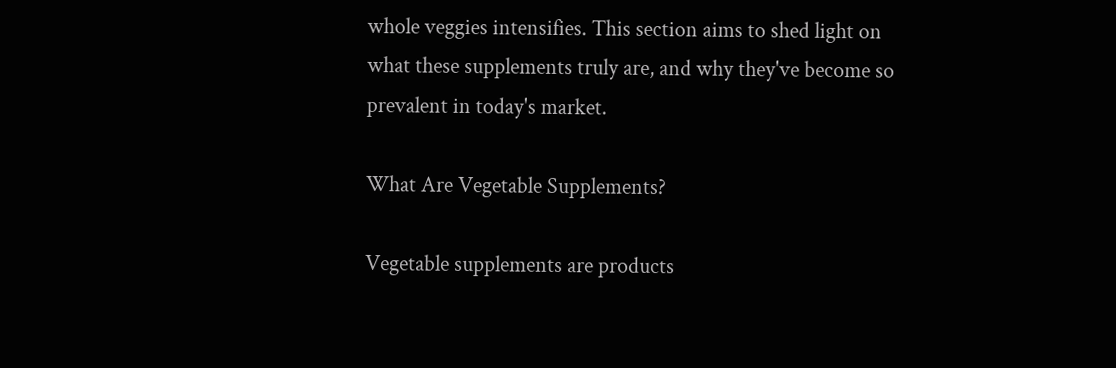whole veggies intensifies. This section aims to shed light on what these supplements truly are, and why they've become so prevalent in today's market.

What Are Vegetable Supplements?

Vegetable supplements are products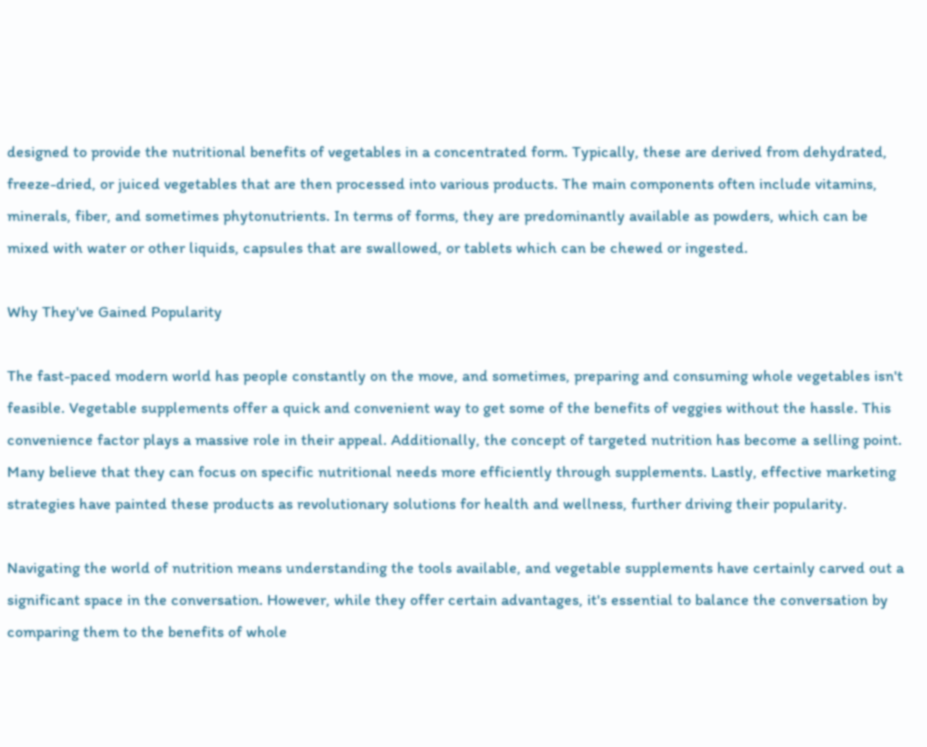designed to provide the nutritional benefits of vegetables in a concentrated form. Typically, these are derived from dehydrated, freeze-dried, or juiced vegetables that are then processed into various products. The main components often include vitamins, minerals, fiber, and sometimes phytonutrients. In terms of forms, they are predominantly available as powders, which can be mixed with water or other liquids, capsules that are swallowed, or tablets which can be chewed or ingested.

Why They've Gained Popularity

The fast-paced modern world has people constantly on the move, and sometimes, preparing and consuming whole vegetables isn't feasible. Vegetable supplements offer a quick and convenient way to get some of the benefits of veggies without the hassle. This convenience factor plays a massive role in their appeal. Additionally, the concept of targeted nutrition has become a selling point. Many believe that they can focus on specific nutritional needs more efficiently through supplements. Lastly, effective marketing strategies have painted these products as revolutionary solutions for health and wellness, further driving their popularity.

Navigating the world of nutrition means understanding the tools available, and vegetable supplements have certainly carved out a significant space in the conversation. However, while they offer certain advantages, it's essential to balance the conversation by comparing them to the benefits of whole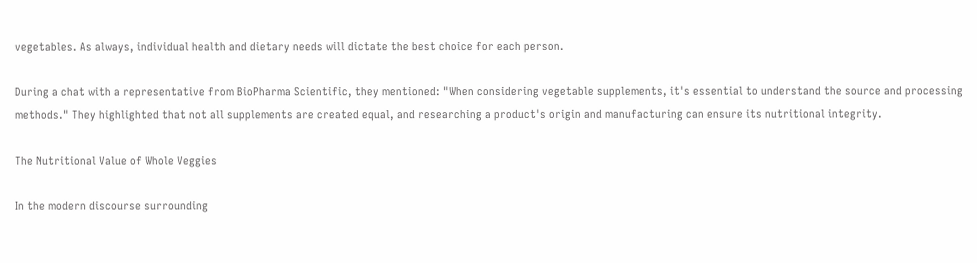vegetables. As always, individual health and dietary needs will dictate the best choice for each person.

During a chat with a representative from BioPharma Scientific, they mentioned: "When considering vegetable supplements, it's essential to understand the source and processing methods." They highlighted that not all supplements are created equal, and researching a product's origin and manufacturing can ensure its nutritional integrity.

The Nutritional Value of Whole Veggies

In the modern discourse surrounding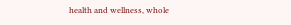health and wellness, whole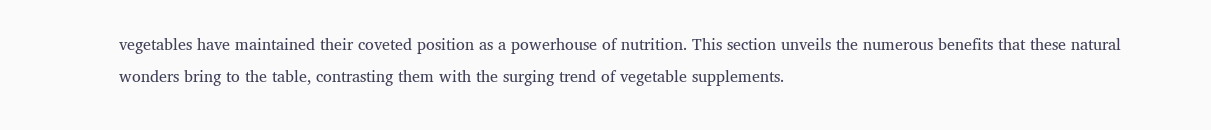vegetables have maintained their coveted position as a powerhouse of nutrition. This section unveils the numerous benefits that these natural wonders bring to the table, contrasting them with the surging trend of vegetable supplements.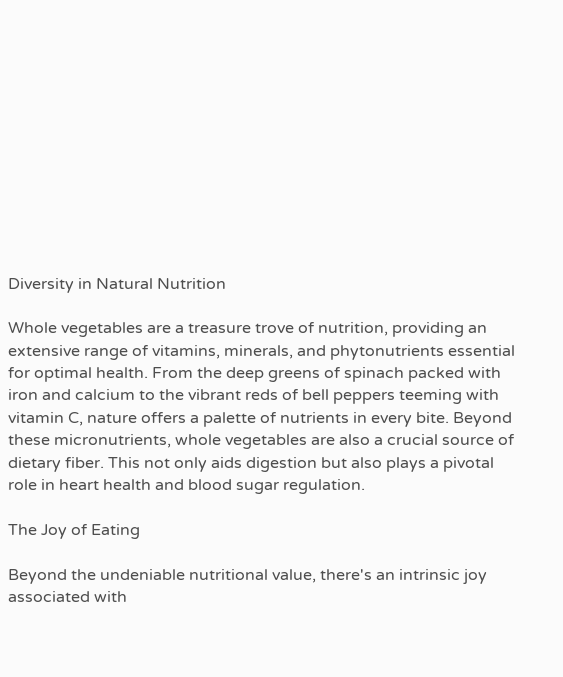Diversity in Natural Nutrition

Whole vegetables are a treasure trove of nutrition, providing an extensive range of vitamins, minerals, and phytonutrients essential for optimal health. From the deep greens of spinach packed with iron and calcium to the vibrant reds of bell peppers teeming with vitamin C, nature offers a palette of nutrients in every bite. Beyond these micronutrients, whole vegetables are also a crucial source of dietary fiber. This not only aids digestion but also plays a pivotal role in heart health and blood sugar regulation.

The Joy of Eating

Beyond the undeniable nutritional value, there's an intrinsic joy associated with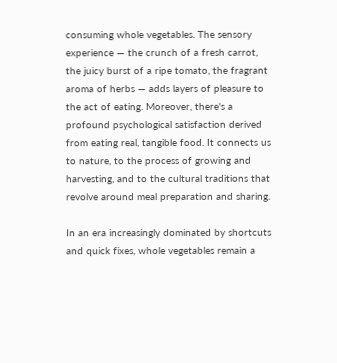consuming whole vegetables. The sensory experience — the crunch of a fresh carrot, the juicy burst of a ripe tomato, the fragrant aroma of herbs — adds layers of pleasure to the act of eating. Moreover, there's a profound psychological satisfaction derived from eating real, tangible food. It connects us to nature, to the process of growing and harvesting, and to the cultural traditions that revolve around meal preparation and sharing.

In an era increasingly dominated by shortcuts and quick fixes, whole vegetables remain a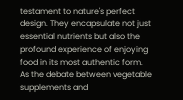testament to nature's perfect design. They encapsulate not just essential nutrients but also the profound experience of enjoying food in its most authentic form. As the debate between vegetable supplements and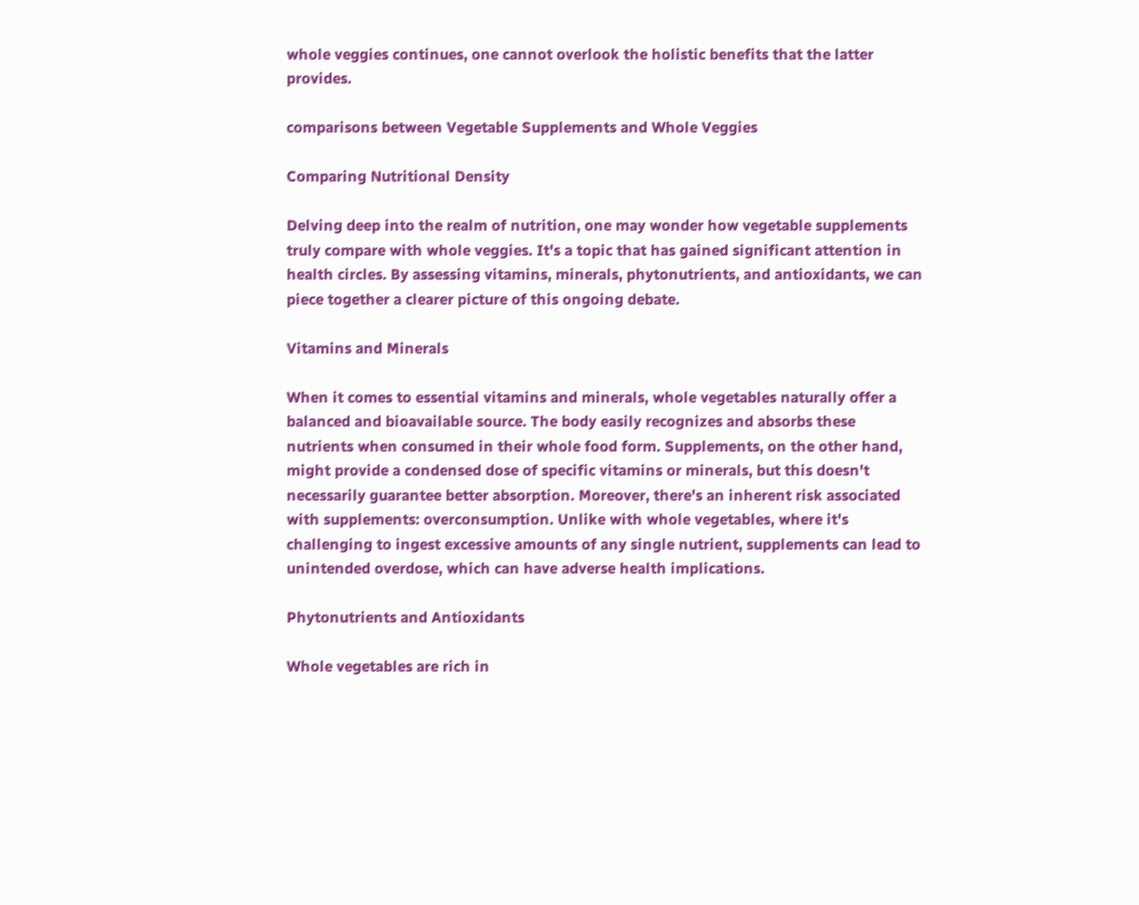whole veggies continues, one cannot overlook the holistic benefits that the latter provides.

comparisons between Vegetable Supplements and Whole Veggies

Comparing Nutritional Density

Delving deep into the realm of nutrition, one may wonder how vegetable supplements truly compare with whole veggies. It's a topic that has gained significant attention in health circles. By assessing vitamins, minerals, phytonutrients, and antioxidants, we can piece together a clearer picture of this ongoing debate.

Vitamins and Minerals

When it comes to essential vitamins and minerals, whole vegetables naturally offer a balanced and bioavailable source. The body easily recognizes and absorbs these nutrients when consumed in their whole food form. Supplements, on the other hand, might provide a condensed dose of specific vitamins or minerals, but this doesn't necessarily guarantee better absorption. Moreover, there's an inherent risk associated with supplements: overconsumption. Unlike with whole vegetables, where it's challenging to ingest excessive amounts of any single nutrient, supplements can lead to unintended overdose, which can have adverse health implications.

Phytonutrients and Antioxidants

Whole vegetables are rich in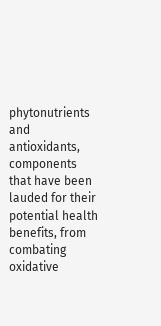phytonutrients and antioxidants, components that have been lauded for their potential health benefits, from combating oxidative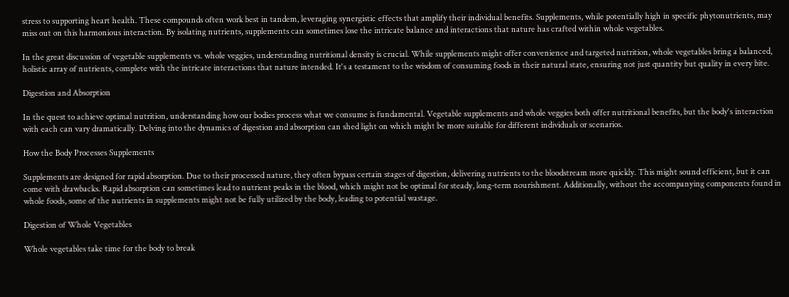stress to supporting heart health. These compounds often work best in tandem, leveraging synergistic effects that amplify their individual benefits. Supplements, while potentially high in specific phytonutrients, may miss out on this harmonious interaction. By isolating nutrients, supplements can sometimes lose the intricate balance and interactions that nature has crafted within whole vegetables.

In the great discussion of vegetable supplements vs. whole veggies, understanding nutritional density is crucial. While supplements might offer convenience and targeted nutrition, whole vegetables bring a balanced, holistic array of nutrients, complete with the intricate interactions that nature intended. It's a testament to the wisdom of consuming foods in their natural state, ensuring not just quantity but quality in every bite.

Digestion and Absorption

In the quest to achieve optimal nutrition, understanding how our bodies process what we consume is fundamental. Vegetable supplements and whole veggies both offer nutritional benefits, but the body's interaction with each can vary dramatically. Delving into the dynamics of digestion and absorption can shed light on which might be more suitable for different individuals or scenarios.

How the Body Processes Supplements

Supplements are designed for rapid absorption. Due to their processed nature, they often bypass certain stages of digestion, delivering nutrients to the bloodstream more quickly. This might sound efficient, but it can come with drawbacks. Rapid absorption can sometimes lead to nutrient peaks in the blood, which might not be optimal for steady, long-term nourishment. Additionally, without the accompanying components found in whole foods, some of the nutrients in supplements might not be fully utilized by the body, leading to potential wastage.

Digestion of Whole Vegetables

Whole vegetables take time for the body to break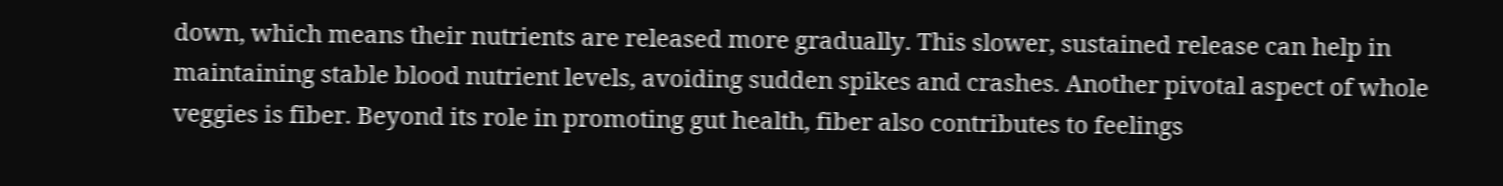down, which means their nutrients are released more gradually. This slower, sustained release can help in maintaining stable blood nutrient levels, avoiding sudden spikes and crashes. Another pivotal aspect of whole veggies is fiber. Beyond its role in promoting gut health, fiber also contributes to feelings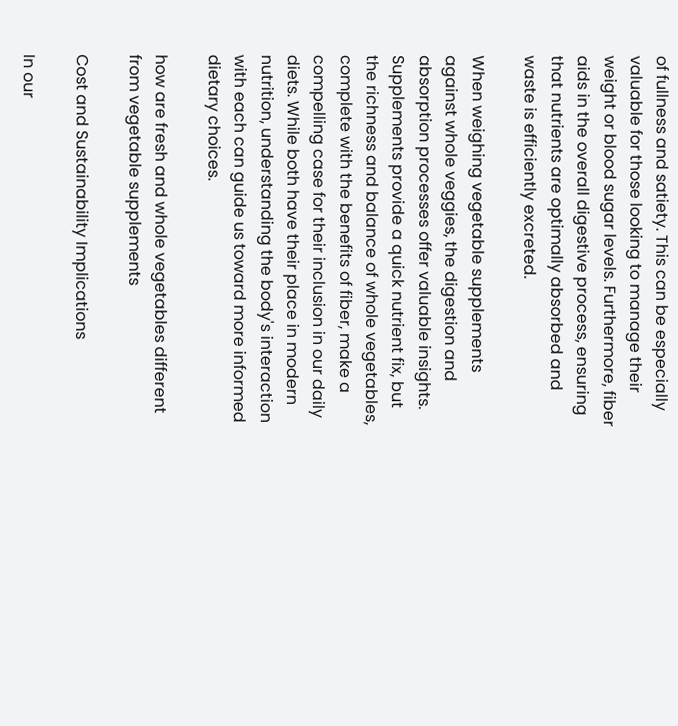of fullness and satiety. This can be especially valuable for those looking to manage their weight or blood sugar levels. Furthermore, fiber aids in the overall digestive process, ensuring that nutrients are optimally absorbed and waste is efficiently excreted.

When weighing vegetable supplements against whole veggies, the digestion and absorption processes offer valuable insights. Supplements provide a quick nutrient fix, but the richness and balance of whole vegetables, complete with the benefits of fiber, make a compelling case for their inclusion in our daily diets. While both have their place in modern nutrition, understanding the body's interaction with each can guide us toward more informed dietary choices.

how are fresh and whole vegetables different from vegetable supplements

Cost and Sustainability Implications

In our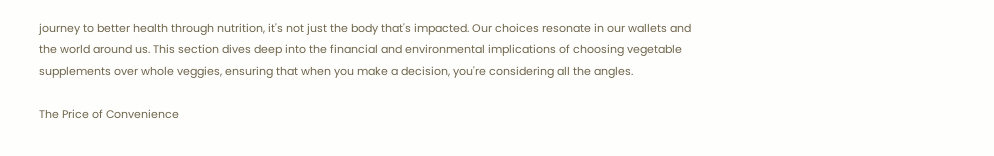journey to better health through nutrition, it's not just the body that's impacted. Our choices resonate in our wallets and the world around us. This section dives deep into the financial and environmental implications of choosing vegetable supplements over whole veggies, ensuring that when you make a decision, you're considering all the angles.

The Price of Convenience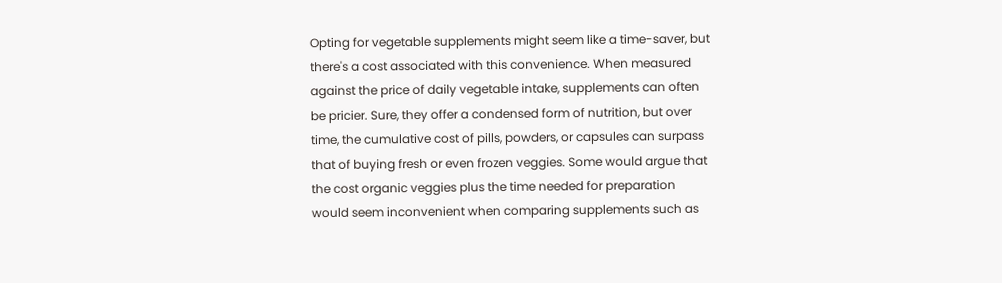Opting for vegetable supplements might seem like a time-saver, but there's a cost associated with this convenience. When measured against the price of daily vegetable intake, supplements can often be pricier. Sure, they offer a condensed form of nutrition, but over time, the cumulative cost of pills, powders, or capsules can surpass that of buying fresh or even frozen veggies. Some would argue that the cost organic veggies plus the time needed for preparation would seem inconvenient when comparing supplements such as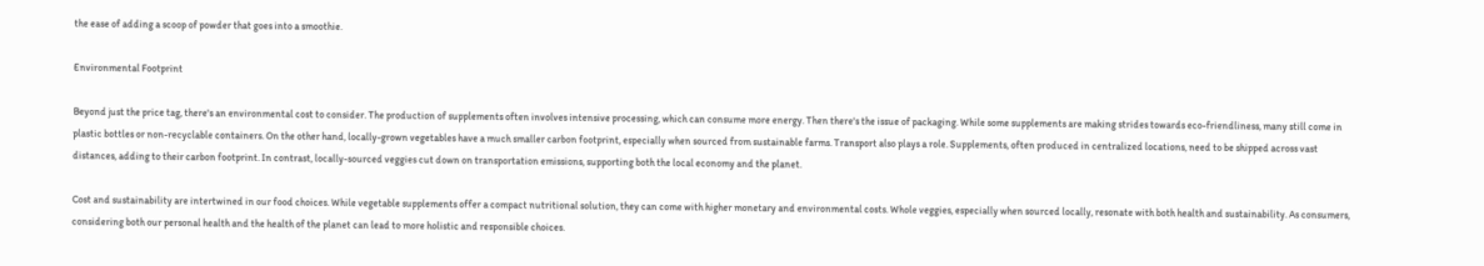the ease of adding a scoop of powder that goes into a smoothie.

Environmental Footprint

Beyond just the price tag, there's an environmental cost to consider. The production of supplements often involves intensive processing, which can consume more energy. Then there's the issue of packaging. While some supplements are making strides towards eco-friendliness, many still come in plastic bottles or non-recyclable containers. On the other hand, locally-grown vegetables have a much smaller carbon footprint, especially when sourced from sustainable farms. Transport also plays a role. Supplements, often produced in centralized locations, need to be shipped across vast distances, adding to their carbon footprint. In contrast, locally-sourced veggies cut down on transportation emissions, supporting both the local economy and the planet.

Cost and sustainability are intertwined in our food choices. While vegetable supplements offer a compact nutritional solution, they can come with higher monetary and environmental costs. Whole veggies, especially when sourced locally, resonate with both health and sustainability. As consumers, considering both our personal health and the health of the planet can lead to more holistic and responsible choices.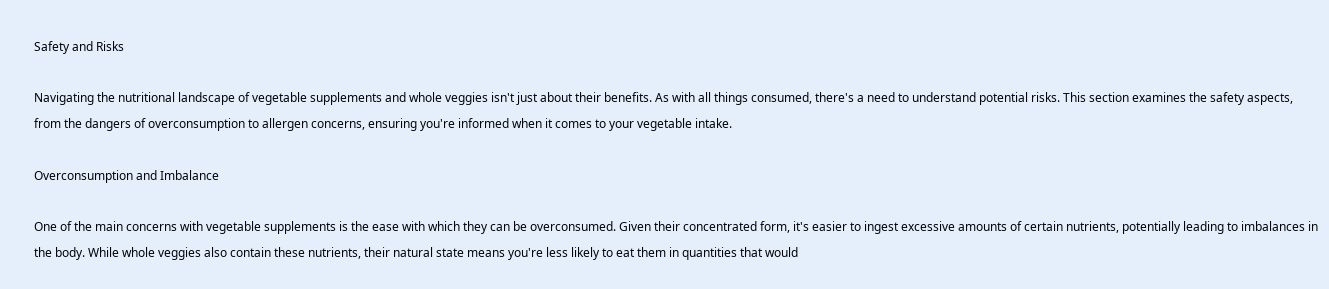Safety and Risks

Navigating the nutritional landscape of vegetable supplements and whole veggies isn't just about their benefits. As with all things consumed, there's a need to understand potential risks. This section examines the safety aspects, from the dangers of overconsumption to allergen concerns, ensuring you're informed when it comes to your vegetable intake.

Overconsumption and Imbalance

One of the main concerns with vegetable supplements is the ease with which they can be overconsumed. Given their concentrated form, it's easier to ingest excessive amounts of certain nutrients, potentially leading to imbalances in the body. While whole veggies also contain these nutrients, their natural state means you're less likely to eat them in quantities that would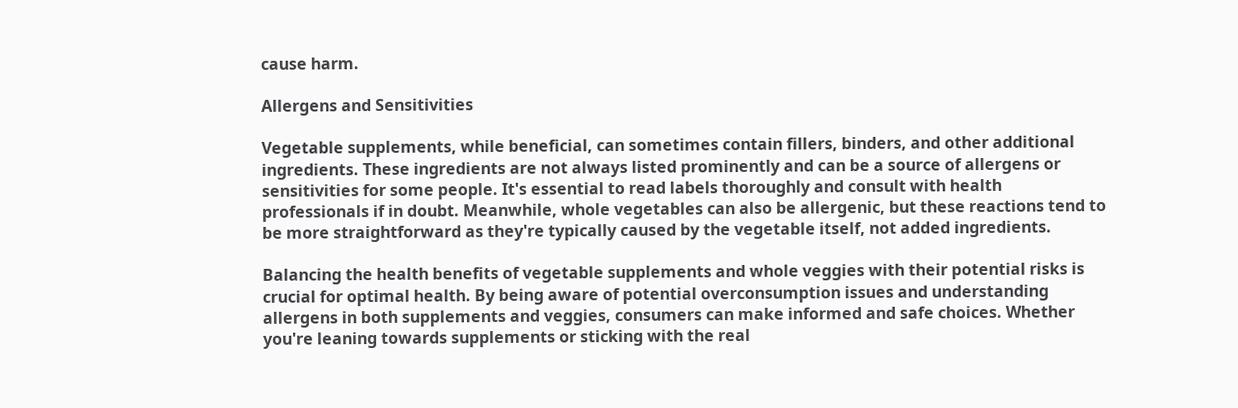cause harm.

Allergens and Sensitivities

Vegetable supplements, while beneficial, can sometimes contain fillers, binders, and other additional ingredients. These ingredients are not always listed prominently and can be a source of allergens or sensitivities for some people. It's essential to read labels thoroughly and consult with health professionals if in doubt. Meanwhile, whole vegetables can also be allergenic, but these reactions tend to be more straightforward as they're typically caused by the vegetable itself, not added ingredients.

Balancing the health benefits of vegetable supplements and whole veggies with their potential risks is crucial for optimal health. By being aware of potential overconsumption issues and understanding allergens in both supplements and veggies, consumers can make informed and safe choices. Whether you're leaning towards supplements or sticking with the real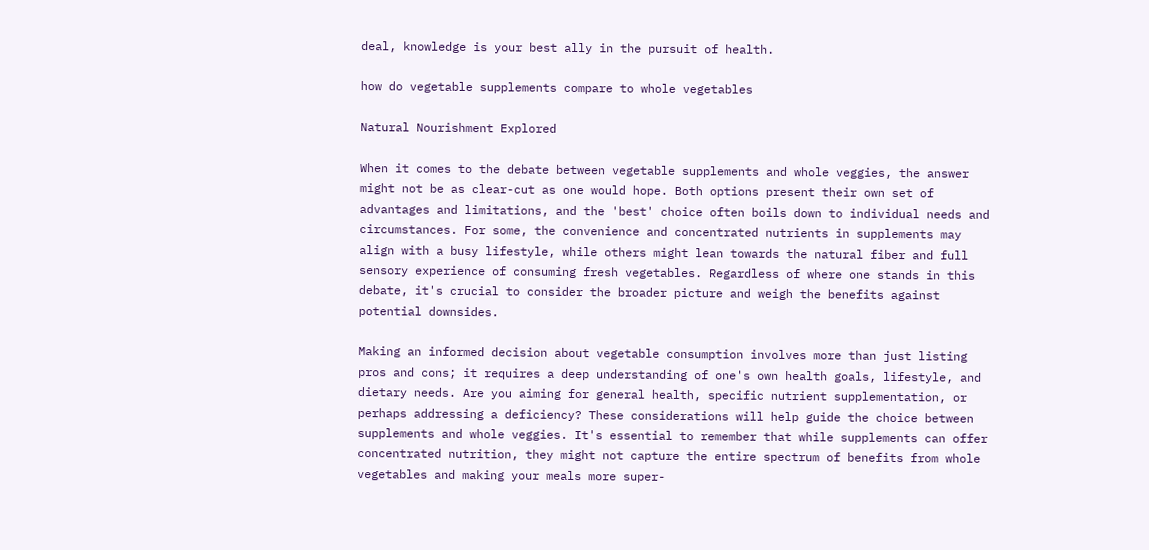deal, knowledge is your best ally in the pursuit of health.

how do vegetable supplements compare to whole vegetables

Natural Nourishment Explored

When it comes to the debate between vegetable supplements and whole veggies, the answer might not be as clear-cut as one would hope. Both options present their own set of advantages and limitations, and the 'best' choice often boils down to individual needs and circumstances. For some, the convenience and concentrated nutrients in supplements may align with a busy lifestyle, while others might lean towards the natural fiber and full sensory experience of consuming fresh vegetables. Regardless of where one stands in this debate, it's crucial to consider the broader picture and weigh the benefits against potential downsides.

Making an informed decision about vegetable consumption involves more than just listing pros and cons; it requires a deep understanding of one's own health goals, lifestyle, and dietary needs. Are you aiming for general health, specific nutrient supplementation, or perhaps addressing a deficiency? These considerations will help guide the choice between supplements and whole veggies. It's essential to remember that while supplements can offer concentrated nutrition, they might not capture the entire spectrum of benefits from whole vegetables and making your meals more super-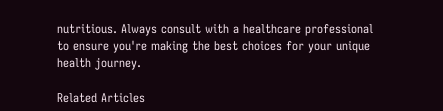nutritious. Always consult with a healthcare professional to ensure you're making the best choices for your unique health journey.

Related Articles